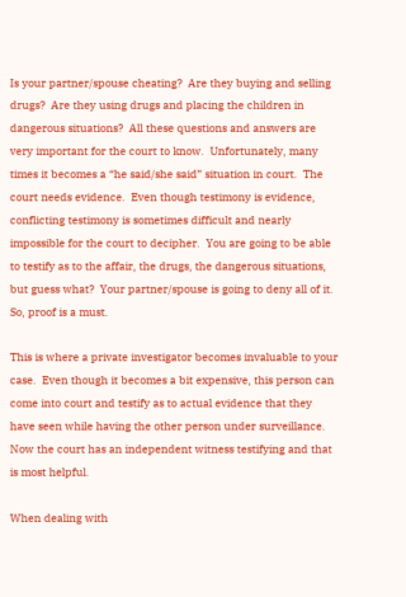Is your partner/spouse cheating?  Are they buying and selling drugs?  Are they using drugs and placing the children in dangerous situations?  All these questions and answers are very important for the court to know.  Unfortunately, many times it becomes a “he said/she said” situation in court.  The court needs evidence.  Even though testimony is evidence, conflicting testimony is sometimes difficult and nearly impossible for the court to decipher.  You are going to be able to testify as to the affair, the drugs, the dangerous situations, but guess what?  Your partner/spouse is going to deny all of it.  So, proof is a must.

This is where a private investigator becomes invaluable to your case.  Even though it becomes a bit expensive, this person can come into court and testify as to actual evidence that they have seen while having the other person under surveillance.  Now the court has an independent witness testifying and that is most helpful.

When dealing with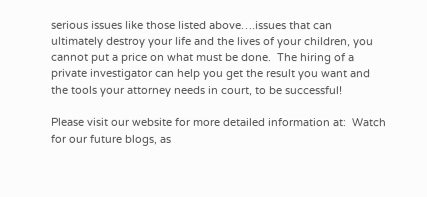serious issues like those listed above….issues that can ultimately destroy your life and the lives of your children, you cannot put a price on what must be done.  The hiring of a private investigator can help you get the result you want and the tools your attorney needs in court, to be successful!

Please visit our website for more detailed information at:  Watch for our future blogs, as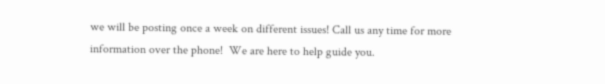we will be posting once a week on different issues! Call us any time for more information over the phone!  We are here to help guide you.